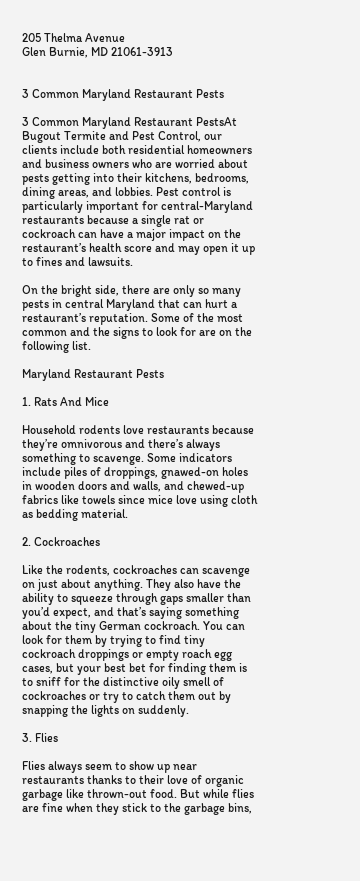205 Thelma Avenue
Glen Burnie, MD 21061-3913


3 Common Maryland Restaurant Pests

3 Common Maryland Restaurant PestsAt Bugout Termite and Pest Control, our clients include both residential homeowners and business owners who are worried about pests getting into their kitchens, bedrooms, dining areas, and lobbies. Pest control is particularly important for central-Maryland restaurants because a single rat or cockroach can have a major impact on the restaurant’s health score and may open it up to fines and lawsuits.

On the bright side, there are only so many pests in central Maryland that can hurt a restaurant’s reputation. Some of the most common and the signs to look for are on the following list.

Maryland Restaurant Pests

1. Rats And Mice

Household rodents love restaurants because they’re omnivorous and there’s always something to scavenge. Some indicators include piles of droppings, gnawed-on holes in wooden doors and walls, and chewed-up fabrics like towels since mice love using cloth as bedding material.

2. Cockroaches

Like the rodents, cockroaches can scavenge on just about anything. They also have the ability to squeeze through gaps smaller than you’d expect, and that’s saying something about the tiny German cockroach. You can look for them by trying to find tiny cockroach droppings or empty roach egg cases, but your best bet for finding them is to sniff for the distinctive oily smell of cockroaches or try to catch them out by snapping the lights on suddenly.

3. Flies

Flies always seem to show up near restaurants thanks to their love of organic garbage like thrown-out food. But while flies are fine when they stick to the garbage bins,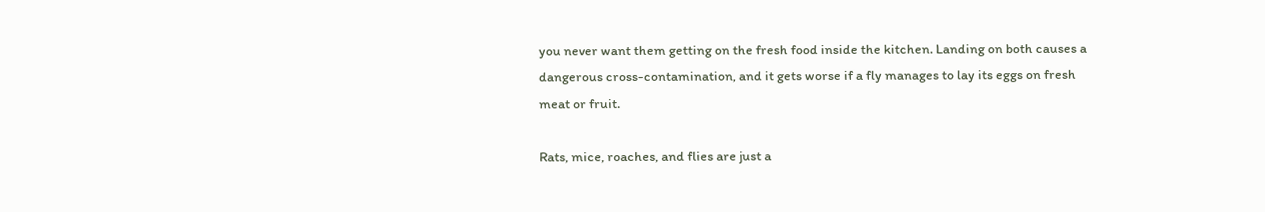you never want them getting on the fresh food inside the kitchen. Landing on both causes a dangerous cross-contamination, and it gets worse if a fly manages to lay its eggs on fresh meat or fruit.

Rats, mice, roaches, and flies are just a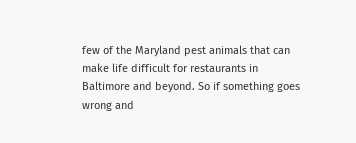few of the Maryland pest animals that can make life difficult for restaurants in Baltimore and beyond. So if something goes wrong and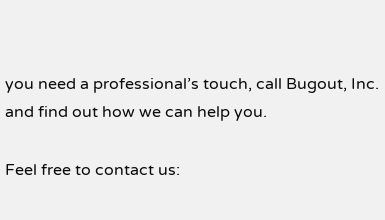you need a professional’s touch, call Bugout, Inc. and find out how we can help you.

Feel free to contact us: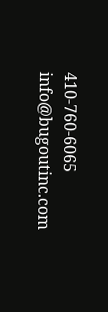410-760-6065 info@bugoutinc.com